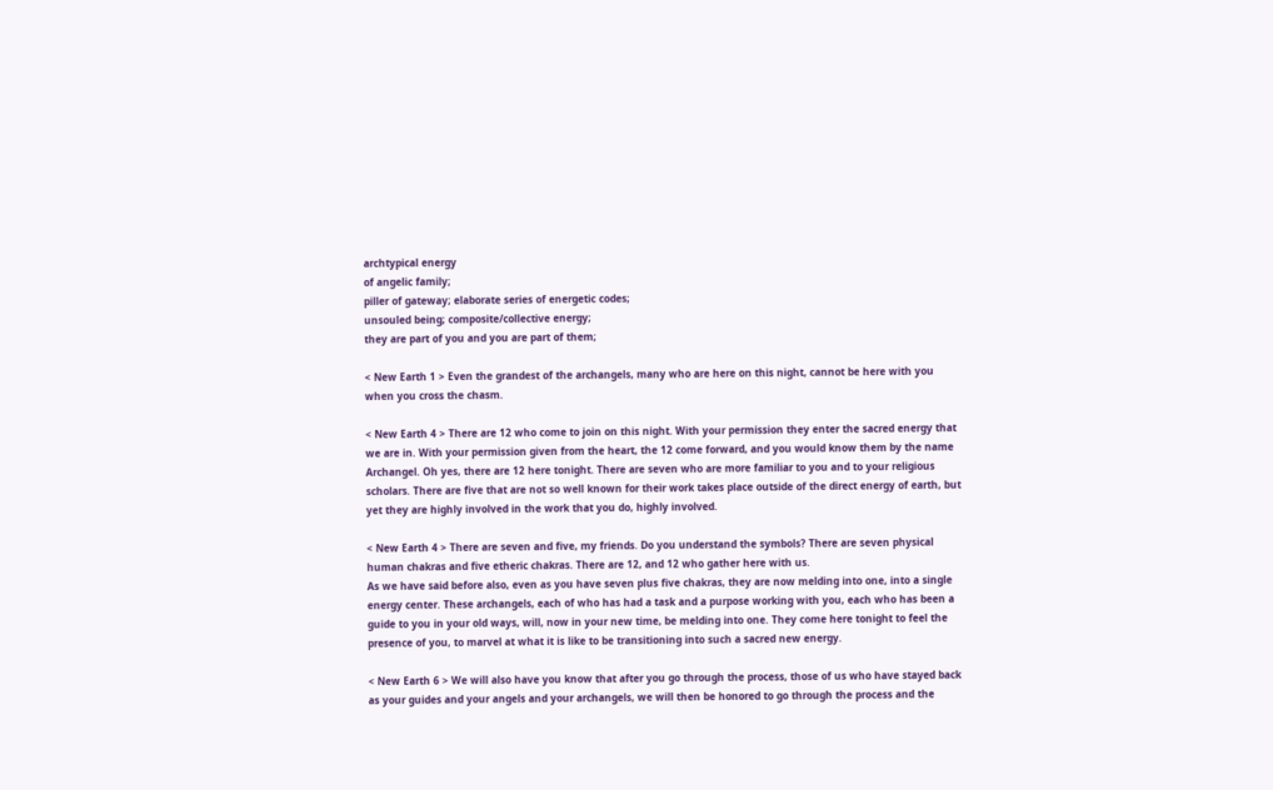archtypical energy
of angelic family;
piller of gateway; elaborate series of energetic codes;
unsouled being; composite/collective energy;
they are part of you and you are part of them;

< New Earth 1 > Even the grandest of the archangels, many who are here on this night, cannot be here with you when you cross the chasm.

< New Earth 4 > There are 12 who come to join on this night. With your permission they enter the sacred energy that we are in. With your permission given from the heart, the 12 come forward, and you would know them by the name Archangel. Oh yes, there are 12 here tonight. There are seven who are more familiar to you and to your religious scholars. There are five that are not so well known for their work takes place outside of the direct energy of earth, but yet they are highly involved in the work that you do, highly involved.

< New Earth 4 > There are seven and five, my friends. Do you understand the symbols? There are seven physical human chakras and five etheric chakras. There are 12, and 12 who gather here with us.
As we have said before also, even as you have seven plus five chakras, they are now melding into one, into a single energy center. These archangels, each of who has had a task and a purpose working with you, each who has been a guide to you in your old ways, will, now in your new time, be melding into one. They come here tonight to feel the presence of you, to marvel at what it is like to be transitioning into such a sacred new energy.

< New Earth 6 > We will also have you know that after you go through the process, those of us who have stayed back as your guides and your angels and your archangels, we will then be honored to go through the process and the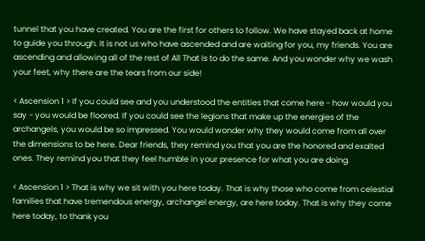tunnel that you have created. You are the first for others to follow. We have stayed back at home to guide you through. It is not us who have ascended and are waiting for you, my friends. You are ascending and allowing all of the rest of All That Is to do the same. And you wonder why we wash your feet, why there are the tears from our side!

< Ascension 1 > If you could see and you understood the entities that come here - how would you say - you would be floored. If you could see the legions that make up the energies of the archangels, you would be so impressed. You would wonder why they would come from all over the dimensions to be here. Dear friends, they remind you that you are the honored and exalted ones. They remind you that they feel humble in your presence for what you are doing.

< Ascension 1 > That is why we sit with you here today. That is why those who come from celestial families that have tremendous energy, archangel energy, are here today. That is why they come here today, to thank you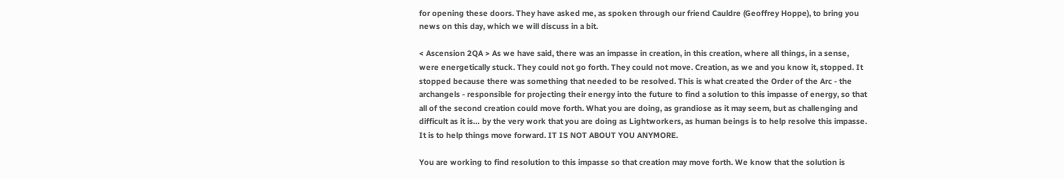for opening these doors. They have asked me, as spoken through our friend Cauldre (Geoffrey Hoppe), to bring you news on this day, which we will discuss in a bit.

< Ascension 2QA > As we have said, there was an impasse in creation, in this creation, where all things, in a sense, were energetically stuck. They could not go forth. They could not move. Creation, as we and you know it, stopped. It stopped because there was something that needed to be resolved. This is what created the Order of the Arc - the archangels - responsible for projecting their energy into the future to find a solution to this impasse of energy, so that all of the second creation could move forth. What you are doing, as grandiose as it may seem, but as challenging and difficult as it is… by the very work that you are doing as Lightworkers, as human beings is to help resolve this impasse. It is to help things move forward. IT IS NOT ABOUT YOU ANYMORE.

You are working to find resolution to this impasse so that creation may move forth. We know that the solution is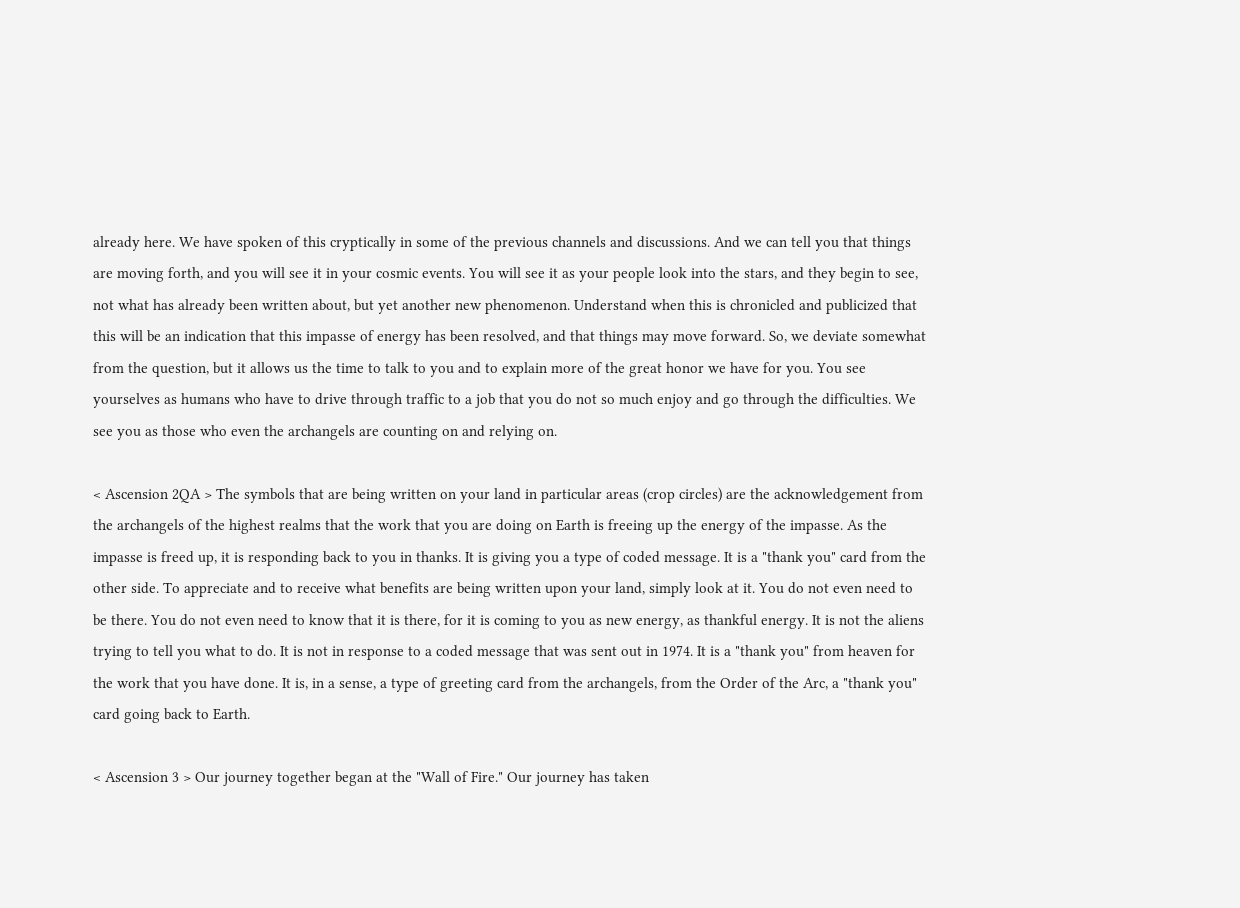already here. We have spoken of this cryptically in some of the previous channels and discussions. And we can tell you that things are moving forth, and you will see it in your cosmic events. You will see it as your people look into the stars, and they begin to see, not what has already been written about, but yet another new phenomenon. Understand when this is chronicled and publicized that this will be an indication that this impasse of energy has been resolved, and that things may move forward. So, we deviate somewhat from the question, but it allows us the time to talk to you and to explain more of the great honor we have for you. You see yourselves as humans who have to drive through traffic to a job that you do not so much enjoy and go through the difficulties. We see you as those who even the archangels are counting on and relying on.

< Ascension 2QA > The symbols that are being written on your land in particular areas (crop circles) are the acknowledgement from the archangels of the highest realms that the work that you are doing on Earth is freeing up the energy of the impasse. As the impasse is freed up, it is responding back to you in thanks. It is giving you a type of coded message. It is a "thank you" card from the other side. To appreciate and to receive what benefits are being written upon your land, simply look at it. You do not even need to be there. You do not even need to know that it is there, for it is coming to you as new energy, as thankful energy. It is not the aliens trying to tell you what to do. It is not in response to a coded message that was sent out in 1974. It is a "thank you" from heaven for the work that you have done. It is, in a sense, a type of greeting card from the archangels, from the Order of the Arc, a "thank you" card going back to Earth.

< Ascension 3 > Our journey together began at the "Wall of Fire." Our journey has taken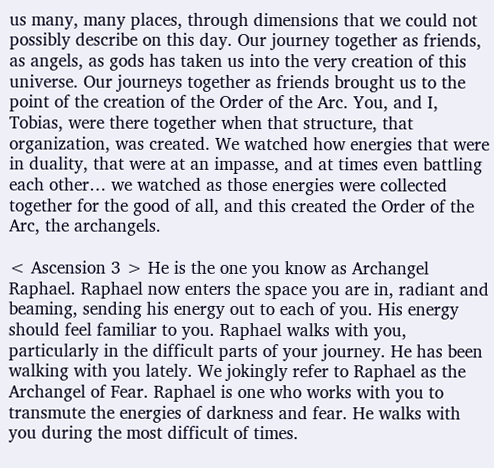us many, many places, through dimensions that we could not possibly describe on this day. Our journey together as friends, as angels, as gods has taken us into the very creation of this universe. Our journeys together as friends brought us to the point of the creation of the Order of the Arc. You, and I, Tobias, were there together when that structure, that organization, was created. We watched how energies that were in duality, that were at an impasse, and at times even battling each other… we watched as those energies were collected together for the good of all, and this created the Order of the Arc, the archangels.

< Ascension 3 > He is the one you know as Archangel Raphael. Raphael now enters the space you are in, radiant and beaming, sending his energy out to each of you. His energy should feel familiar to you. Raphael walks with you, particularly in the difficult parts of your journey. He has been walking with you lately. We jokingly refer to Raphael as the Archangel of Fear. Raphael is one who works with you to transmute the energies of darkness and fear. He walks with you during the most difficult of times.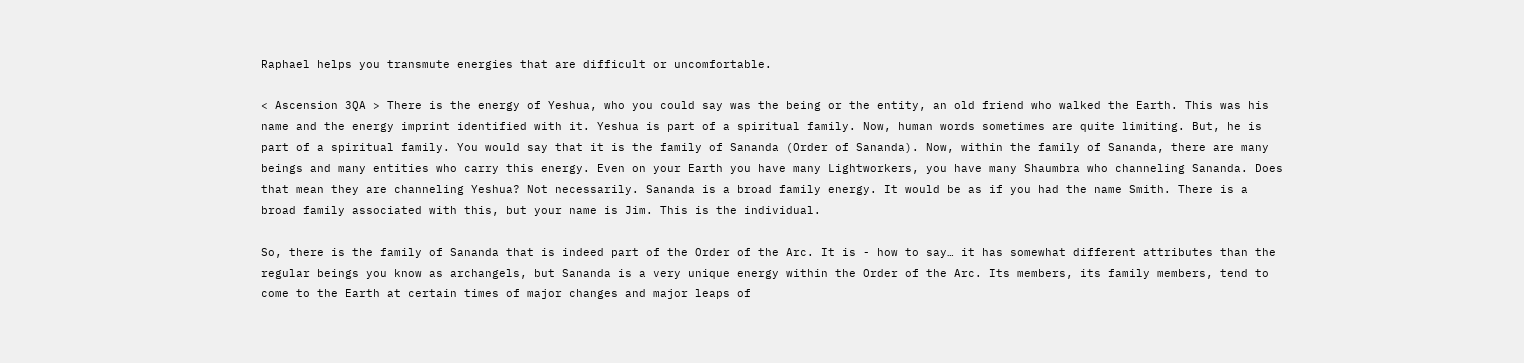Raphael helps you transmute energies that are difficult or uncomfortable.

< Ascension 3QA > There is the energy of Yeshua, who you could say was the being or the entity, an old friend who walked the Earth. This was his name and the energy imprint identified with it. Yeshua is part of a spiritual family. Now, human words sometimes are quite limiting. But, he is part of a spiritual family. You would say that it is the family of Sananda (Order of Sananda). Now, within the family of Sananda, there are many beings and many entities who carry this energy. Even on your Earth you have many Lightworkers, you have many Shaumbra who channeling Sananda. Does that mean they are channeling Yeshua? Not necessarily. Sananda is a broad family energy. It would be as if you had the name Smith. There is a broad family associated with this, but your name is Jim. This is the individual.

So, there is the family of Sananda that is indeed part of the Order of the Arc. It is - how to say… it has somewhat different attributes than the regular beings you know as archangels, but Sananda is a very unique energy within the Order of the Arc. Its members, its family members, tend to come to the Earth at certain times of major changes and major leaps of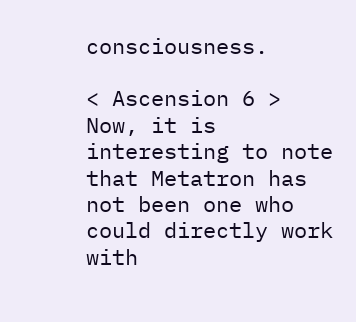consciousness.

< Ascension 6 > Now, it is interesting to note that Metatron has not been one who could directly work with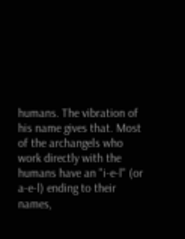humans. The vibration of his name gives that. Most of the archangels who work directly with the humans have an "i-e-l" (or a-e-l) ending to their names,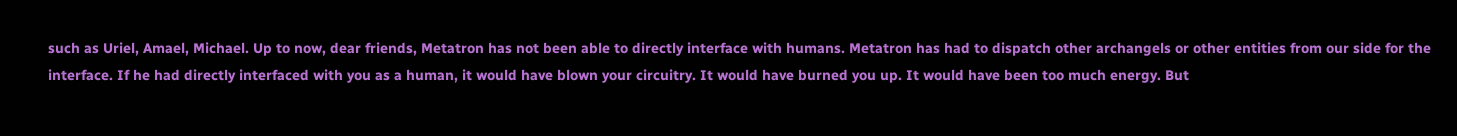such as Uriel, Amael, Michael. Up to now, dear friends, Metatron has not been able to directly interface with humans. Metatron has had to dispatch other archangels or other entities from our side for the interface. If he had directly interfaced with you as a human, it would have blown your circuitry. It would have burned you up. It would have been too much energy. But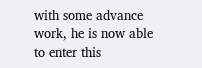with some advance work, he is now able to enter this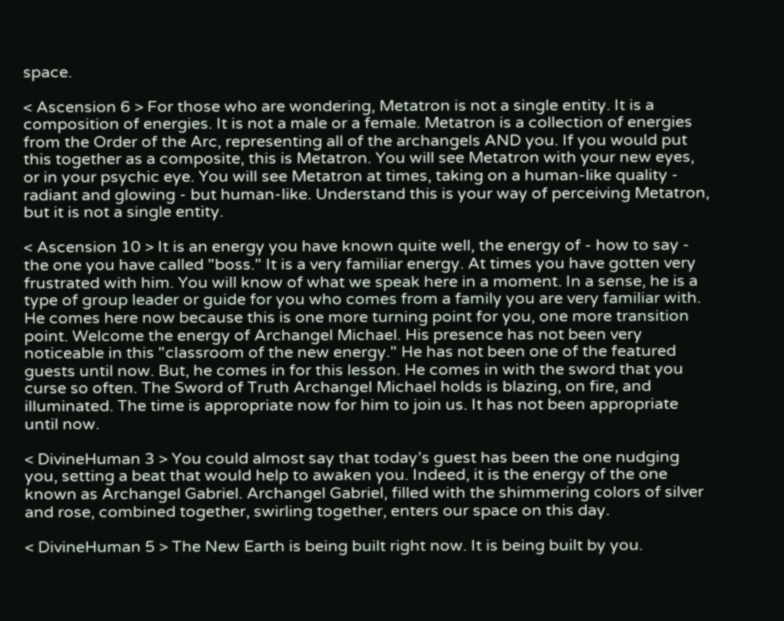space.

< Ascension 6 > For those who are wondering, Metatron is not a single entity. It is a composition of energies. It is not a male or a female. Metatron is a collection of energies from the Order of the Arc, representing all of the archangels AND you. If you would put this together as a composite, this is Metatron. You will see Metatron with your new eyes, or in your psychic eye. You will see Metatron at times, taking on a human-like quality - radiant and glowing - but human-like. Understand this is your way of perceiving Metatron, but it is not a single entity.

< Ascension 10 > It is an energy you have known quite well, the energy of - how to say - the one you have called "boss." It is a very familiar energy. At times you have gotten very frustrated with him. You will know of what we speak here in a moment. In a sense, he is a type of group leader or guide for you who comes from a family you are very familiar with. He comes here now because this is one more turning point for you, one more transition point. Welcome the energy of Archangel Michael. His presence has not been very noticeable in this "classroom of the new energy." He has not been one of the featured guests until now. But, he comes in for this lesson. He comes in with the sword that you curse so often. The Sword of Truth Archangel Michael holds is blazing, on fire, and illuminated. The time is appropriate now for him to join us. It has not been appropriate until now.

< DivineHuman 3 > You could almost say that today’s guest has been the one nudging you, setting a beat that would help to awaken you. Indeed, it is the energy of the one known as Archangel Gabriel. Archangel Gabriel, filled with the shimmering colors of silver and rose, combined together, swirling together, enters our space on this day.

< DivineHuman 5 > The New Earth is being built right now. It is being built by you.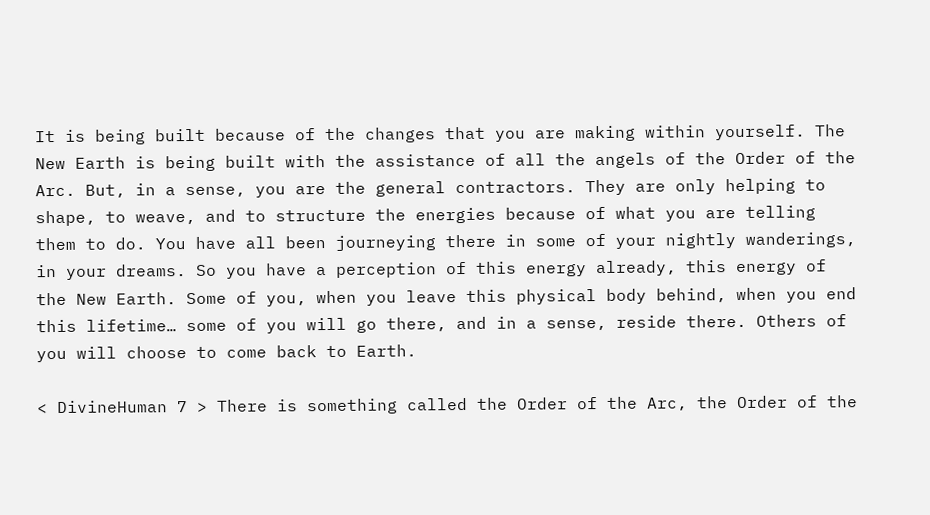It is being built because of the changes that you are making within yourself. The New Earth is being built with the assistance of all the angels of the Order of the Arc. But, in a sense, you are the general contractors. They are only helping to shape, to weave, and to structure the energies because of what you are telling them to do. You have all been journeying there in some of your nightly wanderings, in your dreams. So you have a perception of this energy already, this energy of the New Earth. Some of you, when you leave this physical body behind, when you end this lifetime… some of you will go there, and in a sense, reside there. Others of you will choose to come back to Earth.

< DivineHuman 7 > There is something called the Order of the Arc, the Order of the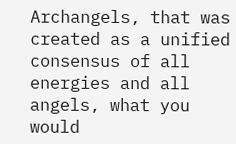Archangels, that was created as a unified consensus of all energies and all angels, what you would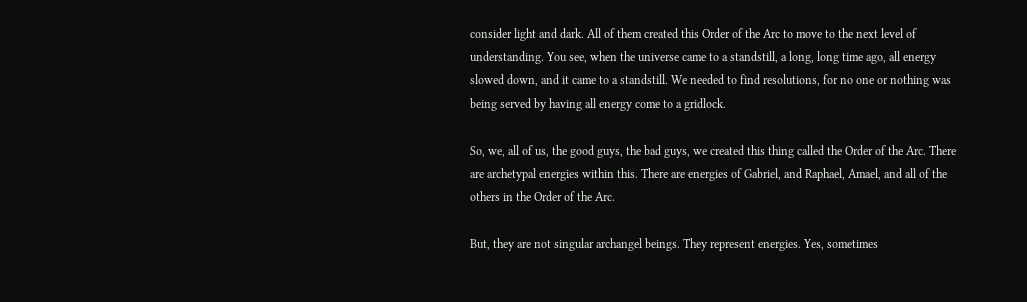consider light and dark. All of them created this Order of the Arc to move to the next level of understanding. You see, when the universe came to a standstill, a long, long time ago, all energy slowed down, and it came to a standstill. We needed to find resolutions, for no one or nothing was being served by having all energy come to a gridlock.

So, we, all of us, the good guys, the bad guys, we created this thing called the Order of the Arc. There are archetypal energies within this. There are energies of Gabriel, and Raphael, Amael, and all of the others in the Order of the Arc.

But, they are not singular archangel beings. They represent energies. Yes, sometimes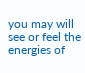you may will see or feel the energies of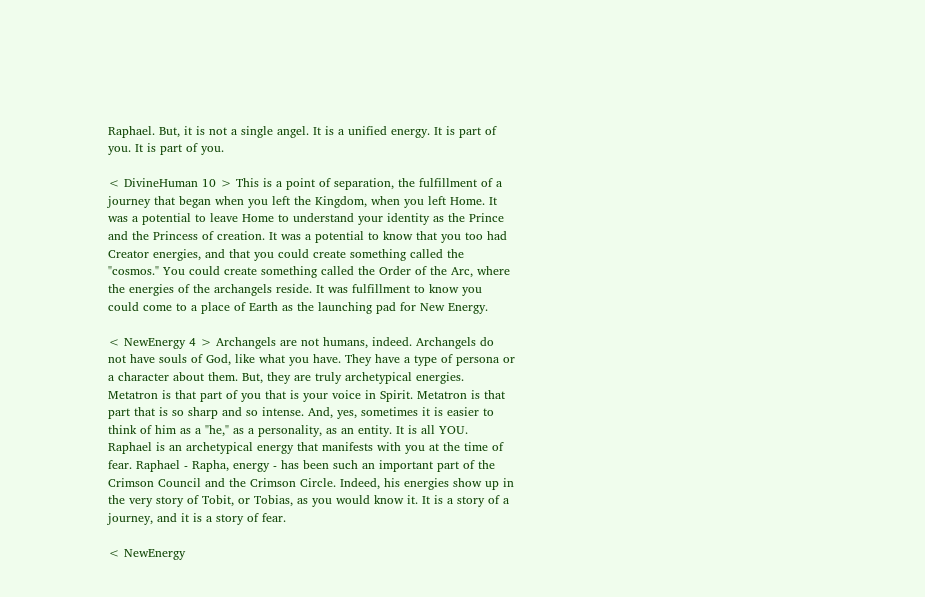Raphael. But, it is not a single angel. It is a unified energy. It is part of you. It is part of you.

< DivineHuman 10 > This is a point of separation, the fulfillment of a journey that began when you left the Kingdom, when you left Home. It was a potential to leave Home to understand your identity as the Prince and the Princess of creation. It was a potential to know that you too had Creator energies, and that you could create something called the "cosmos." You could create something called the Order of the Arc, where the energies of the archangels reside. It was fulfillment to know you could come to a place of Earth as the launching pad for New Energy.

< NewEnergy 4 > Archangels are not humans, indeed. Archangels do not have souls of God, like what you have. They have a type of persona or a character about them. But, they are truly archetypical energies. Metatron is that part of you that is your voice in Spirit. Metatron is that part that is so sharp and so intense. And, yes, sometimes it is easier to think of him as a "he," as a personality, as an entity. It is all YOU. Raphael is an archetypical energy that manifests with you at the time of fear. Raphael - Rapha, energy - has been such an important part of the Crimson Council and the Crimson Circle. Indeed, his energies show up in the very story of Tobit, or Tobias, as you would know it. It is a story of a journey, and it is a story of fear.

< NewEnergy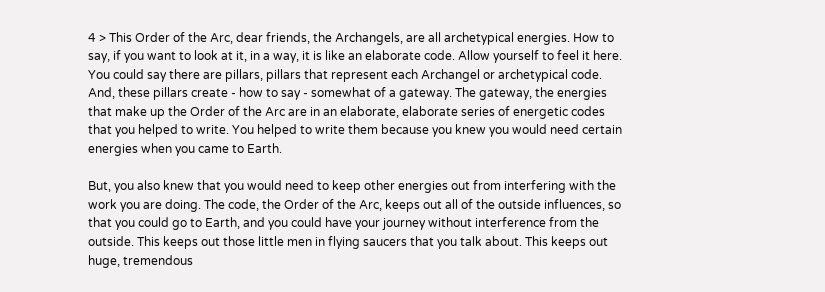4 > This Order of the Arc, dear friends, the Archangels, are all archetypical energies. How to say, if you want to look at it, in a way, it is like an elaborate code. Allow yourself to feel it here. You could say there are pillars, pillars that represent each Archangel or archetypical code. And, these pillars create - how to say - somewhat of a gateway. The gateway, the energies that make up the Order of the Arc are in an elaborate, elaborate series of energetic codes that you helped to write. You helped to write them because you knew you would need certain energies when you came to Earth.

But, you also knew that you would need to keep other energies out from interfering with the work you are doing. The code, the Order of the Arc, keeps out all of the outside influences, so that you could go to Earth, and you could have your journey without interference from the outside. This keeps out those little men in flying saucers that you talk about. This keeps out huge, tremendous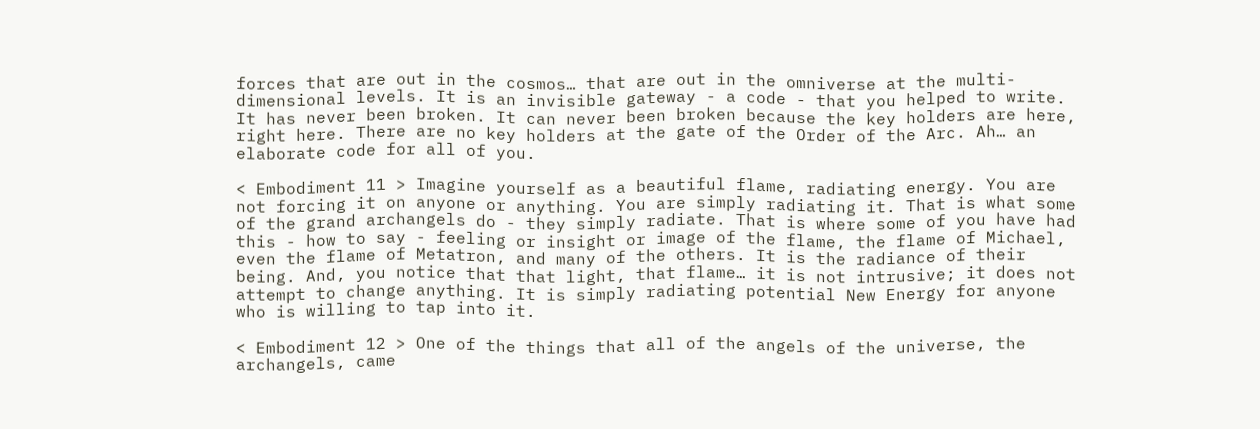forces that are out in the cosmos… that are out in the omniverse at the multi-dimensional levels. It is an invisible gateway - a code - that you helped to write. It has never been broken. It can never been broken because the key holders are here, right here. There are no key holders at the gate of the Order of the Arc. Ah… an elaborate code for all of you.

< Embodiment 11 > Imagine yourself as a beautiful flame, radiating energy. You are not forcing it on anyone or anything. You are simply radiating it. That is what some of the grand archangels do - they simply radiate. That is where some of you have had this - how to say - feeling or insight or image of the flame, the flame of Michael, even the flame of Metatron, and many of the others. It is the radiance of their being. And, you notice that that light, that flame… it is not intrusive; it does not attempt to change anything. It is simply radiating potential New Energy for anyone who is willing to tap into it.

< Embodiment 12 > One of the things that all of the angels of the universe, the archangels, came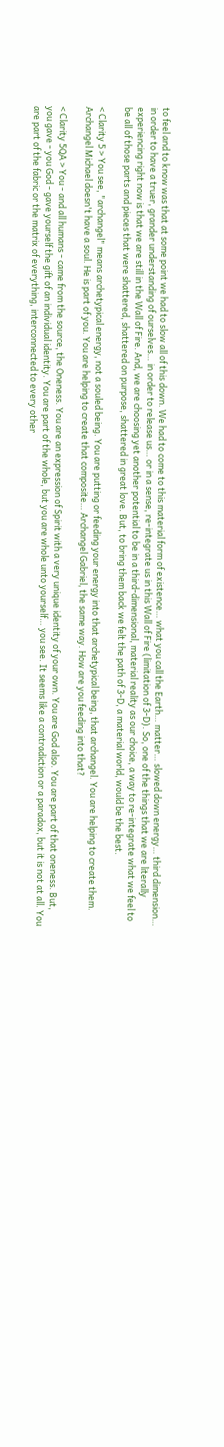to feel and to know was that at some point we had to slow all of this down. We had to come to this material form of existence… what you call the Earth… matter… slowed down energy… third dimension… in order to have a truer, grander understanding of ourselves… in order to release us… or in a sense, re-integrate us in this Wall of Fire (limitation of 3-D). So, one of the things that we are literally experiencing right now is that we are still in the Wall of Fire. And, we are choosing yet another potential to be in a third-dimensional, material reality as our choice, a way to re-integrate what we feel to be all of those parts and pieces that were shattered, shattered on purpose, shattered in great love. But, to bring them back we felt the path of 3-D, a material world, would be the best.

< Clarity 5 > You see, "archangel" means archetypical energy, not a souled being. You are putting or feeding your energy into that archetypical being, that archangel. You are helping to create them. Archangel Michael doesn't have a soul. He is part of you. You are helping to create that composite… Archangel Gabriel, the same way. How are you feeding into that?

< Clarity 5QA > You - and all humans - came from the source, the Oneness. You are an expression of Spirit with a very unique identity of your own. You are God also. You are part of that oneness. But, you gave - you God - gave yourself the gift of an individual identity. You are part of the whole, but you are whole unto yourself… you see. It seems like a contradiction or a paradox, but it is not at all. You are part of the fabric or the matrix of everything, interconnected to every other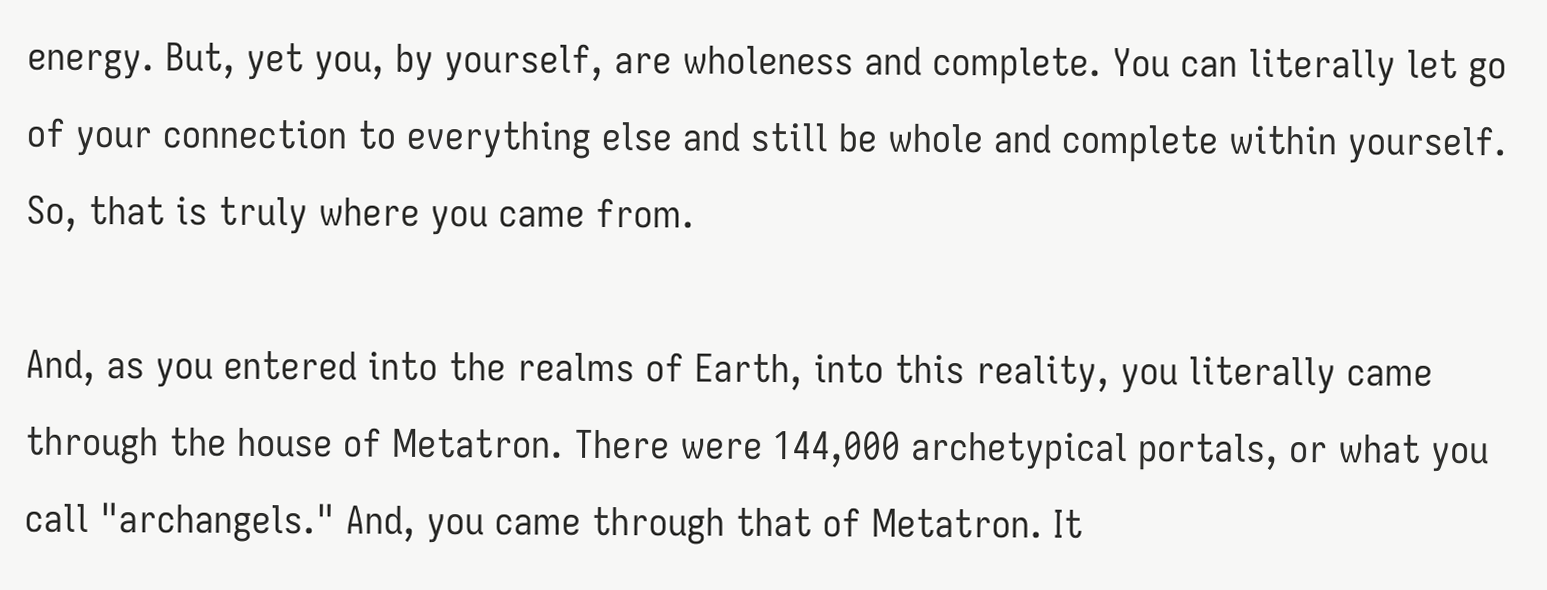energy. But, yet you, by yourself, are wholeness and complete. You can literally let go of your connection to everything else and still be whole and complete within yourself. So, that is truly where you came from.

And, as you entered into the realms of Earth, into this reality, you literally came through the house of Metatron. There were 144,000 archetypical portals, or what you call "archangels." And, you came through that of Metatron. It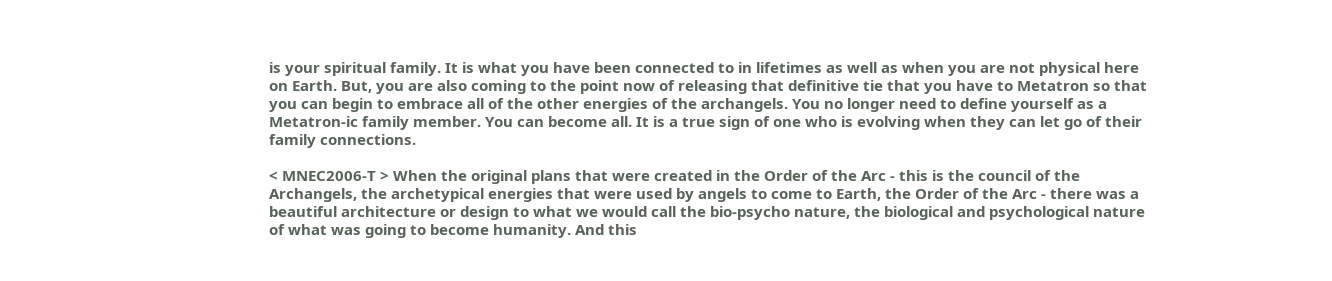is your spiritual family. It is what you have been connected to in lifetimes as well as when you are not physical here on Earth. But, you are also coming to the point now of releasing that definitive tie that you have to Metatron so that you can begin to embrace all of the other energies of the archangels. You no longer need to define yourself as a Metatron-ic family member. You can become all. It is a true sign of one who is evolving when they can let go of their family connections.

< MNEC2006-T > When the original plans that were created in the Order of the Arc - this is the council of the Archangels, the archetypical energies that were used by angels to come to Earth, the Order of the Arc - there was a beautiful architecture or design to what we would call the bio-psycho nature, the biological and psychological nature of what was going to become humanity. And this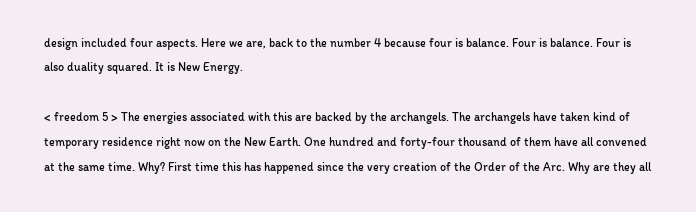design included four aspects. Here we are, back to the number 4 because four is balance. Four is balance. Four is also duality squared. It is New Energy.

< freedom 5 > The energies associated with this are backed by the archangels. The archangels have taken kind of temporary residence right now on the New Earth. One hundred and forty-four thousand of them have all convened at the same time. Why? First time this has happened since the very creation of the Order of the Arc. Why are they all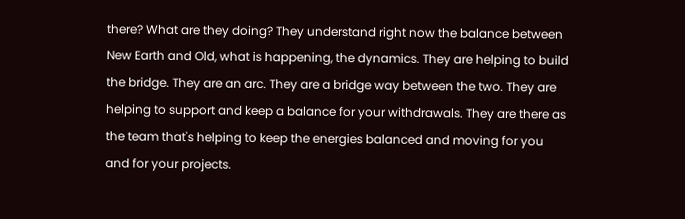there? What are they doing? They understand right now the balance between New Earth and Old, what is happening, the dynamics. They are helping to build the bridge. They are an arc. They are a bridge way between the two. They are helping to support and keep a balance for your withdrawals. They are there as the team that's helping to keep the energies balanced and moving for you and for your projects.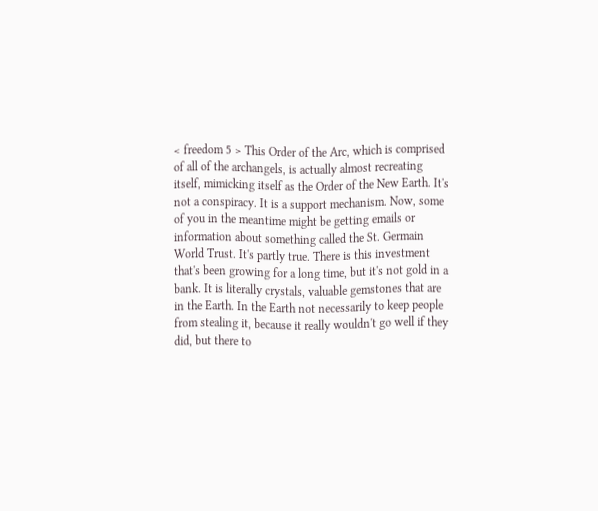< freedom 5 > This Order of the Arc, which is comprised of all of the archangels, is actually almost recreating itself, mimicking itself as the Order of the New Earth. It's not a conspiracy. It is a support mechanism. Now, some of you in the meantime might be getting emails or information about something called the St. Germain World Trust. It's partly true. There is this investment that's been growing for a long time, but it's not gold in a bank. It is literally crystals, valuable gemstones that are in the Earth. In the Earth not necessarily to keep people from stealing it, because it really wouldn't go well if they did, but there to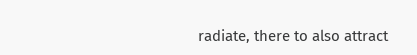radiate, there to also attract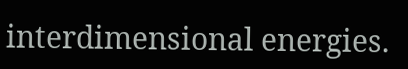interdimensional energies.